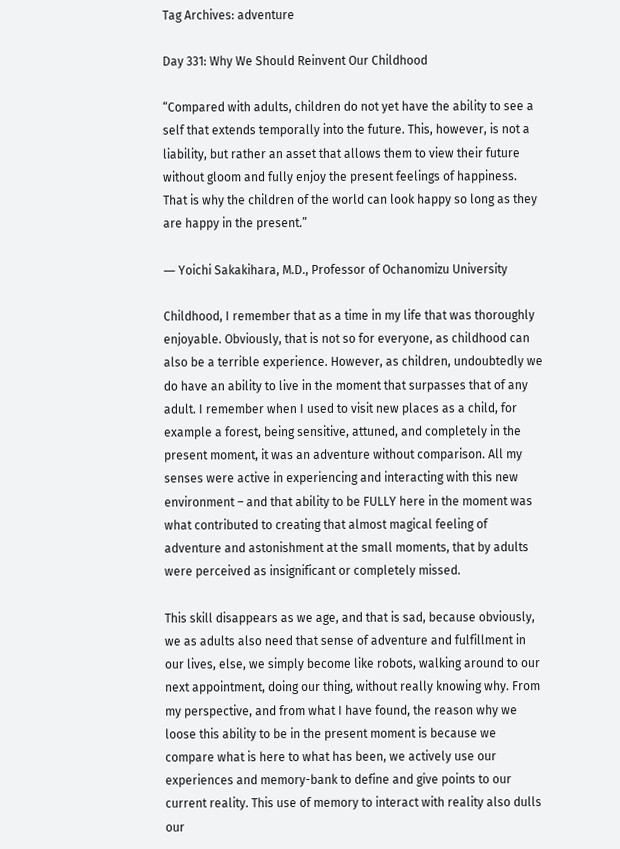Tag Archives: adventure

Day 331: Why We Should Reinvent Our Childhood

“Compared with adults, children do not yet have the ability to see a self that extends temporally into the future. This, however, is not a liability, but rather an asset that allows them to view their future without gloom and fully enjoy the present feelings of happiness. That is why the children of the world can look happy so long as they are happy in the present.”

― Yoichi Sakakihara, M.D., Professor of Ochanomizu University

Childhood, I remember that as a time in my life that was thoroughly enjoyable. Obviously, that is not so for everyone, as childhood can also be a terrible experience. However, as children, undoubtedly we do have an ability to live in the moment that surpasses that of any adult. I remember when I used to visit new places as a child, for example a forest, being sensitive, attuned, and completely in the present moment, it was an adventure without comparison. All my senses were active in experiencing and interacting with this new environment – and that ability to be FULLY here in the moment was what contributed to creating that almost magical feeling of adventure and astonishment at the small moments, that by adults were perceived as insignificant or completely missed.

This skill disappears as we age, and that is sad, because obviously, we as adults also need that sense of adventure and fulfillment in our lives, else, we simply become like robots, walking around to our next appointment, doing our thing, without really knowing why. From my perspective, and from what I have found, the reason why we loose this ability to be in the present moment is because we compare what is here to what has been, we actively use our experiences and memory-bank to define and give points to our current reality. This use of memory to interact with reality also dulls our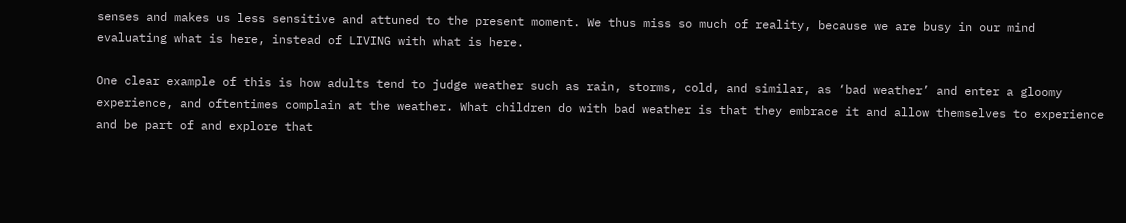senses and makes us less sensitive and attuned to the present moment. We thus miss so much of reality, because we are busy in our mind evaluating what is here, instead of LIVING with what is here.

One clear example of this is how adults tend to judge weather such as rain, storms, cold, and similar, as ‘bad weather’ and enter a gloomy experience, and oftentimes complain at the weather. What children do with bad weather is that they embrace it and allow themselves to experience and be part of and explore that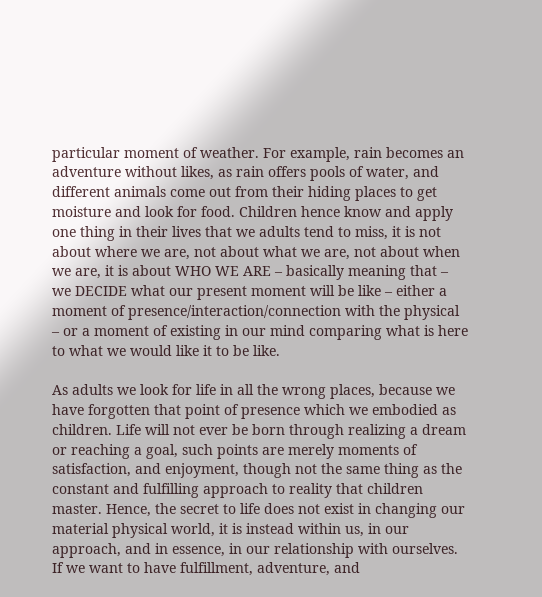particular moment of weather. For example, rain becomes an adventure without likes, as rain offers pools of water, and different animals come out from their hiding places to get moisture and look for food. Children hence know and apply one thing in their lives that we adults tend to miss, it is not about where we are, not about what we are, not about when we are, it is about WHO WE ARE – basically meaning that – we DECIDE what our present moment will be like – either a moment of presence/interaction/connection with the physical – or a moment of existing in our mind comparing what is here to what we would like it to be like.

As adults we look for life in all the wrong places, because we have forgotten that point of presence which we embodied as children. Life will not ever be born through realizing a dream or reaching a goal, such points are merely moments of satisfaction, and enjoyment, though not the same thing as the constant and fulfilling approach to reality that children master. Hence, the secret to life does not exist in changing our material physical world, it is instead within us, in our approach, and in essence, in our relationship with ourselves. If we want to have fulfillment, adventure, and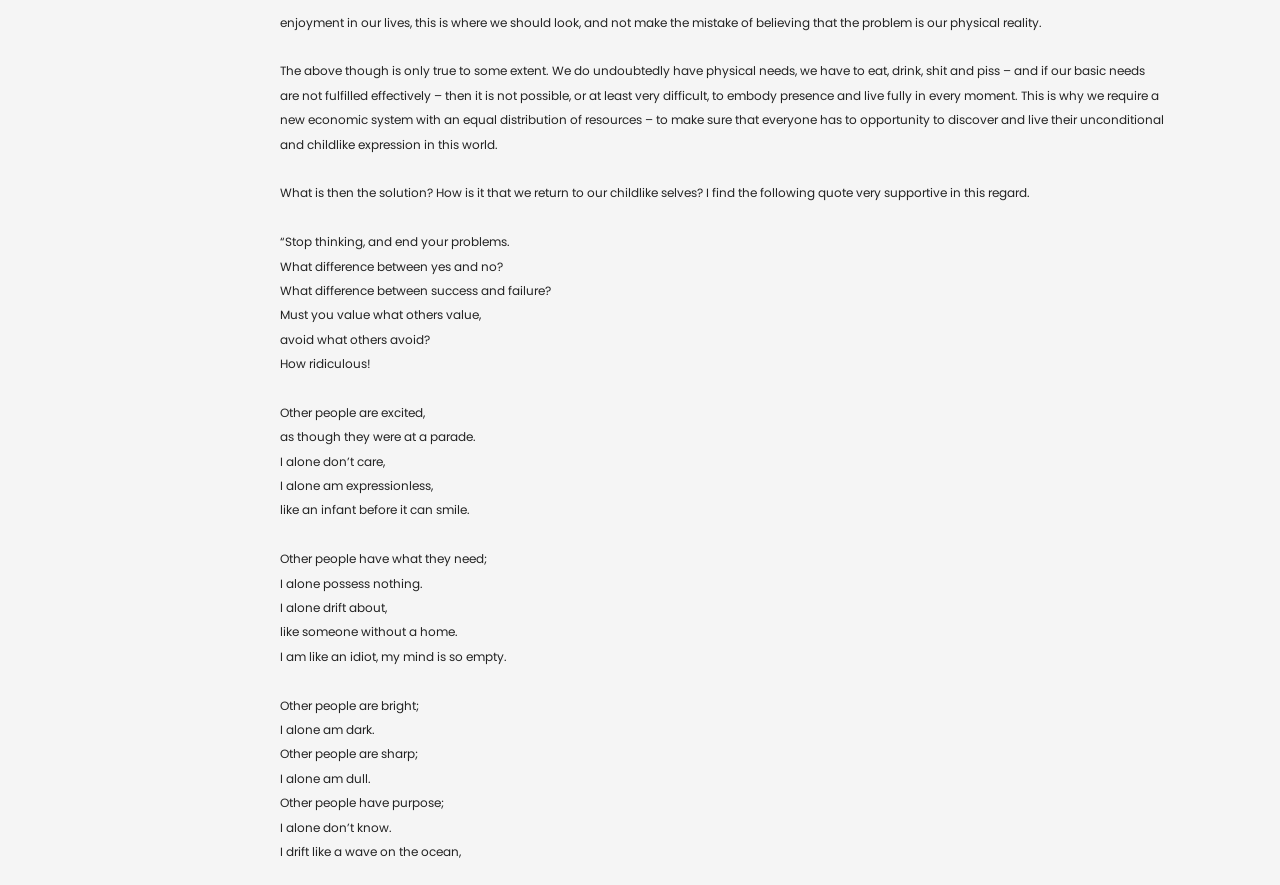enjoyment in our lives, this is where we should look, and not make the mistake of believing that the problem is our physical reality.

The above though is only true to some extent. We do undoubtedly have physical needs, we have to eat, drink, shit and piss – and if our basic needs are not fulfilled effectively – then it is not possible, or at least very difficult, to embody presence and live fully in every moment. This is why we require a new economic system with an equal distribution of resources – to make sure that everyone has to opportunity to discover and live their unconditional and childlike expression in this world.

What is then the solution? How is it that we return to our childlike selves? I find the following quote very supportive in this regard.

“Stop thinking, and end your problems.
What difference between yes and no?
What difference between success and failure?
Must you value what others value,
avoid what others avoid?
How ridiculous!

Other people are excited,
as though they were at a parade.
I alone don’t care,
I alone am expressionless,
like an infant before it can smile.

Other people have what they need;
I alone possess nothing.
I alone drift about,
like someone without a home.
I am like an idiot, my mind is so empty.

Other people are bright;
I alone am dark.
Other people are sharp;
I alone am dull.
Other people have purpose;
I alone don’t know.
I drift like a wave on the ocean,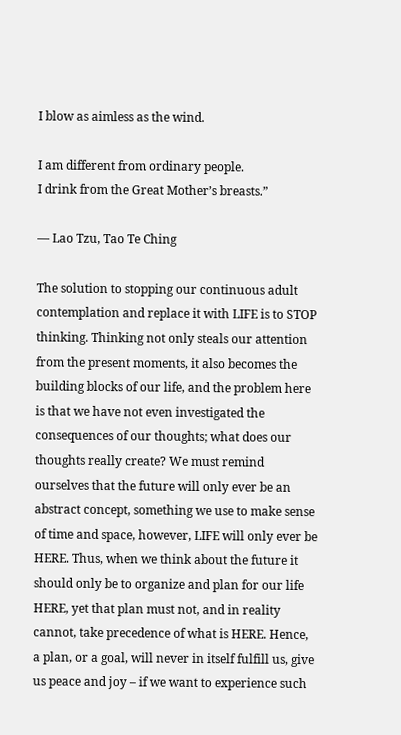I blow as aimless as the wind.

I am different from ordinary people.
I drink from the Great Mother’s breasts.”

― Lao Tzu, Tao Te Ching

The solution to stopping our continuous adult contemplation and replace it with LIFE is to STOP thinking. Thinking not only steals our attention from the present moments, it also becomes the building blocks of our life, and the problem here is that we have not even investigated the consequences of our thoughts; what does our thoughts really create? We must remind ourselves that the future will only ever be an abstract concept, something we use to make sense of time and space, however, LIFE will only ever be HERE. Thus, when we think about the future it should only be to organize and plan for our life HERE, yet that plan must not, and in reality cannot, take precedence of what is HERE. Hence, a plan, or a goal, will never in itself fulfill us, give us peace and joy – if we want to experience such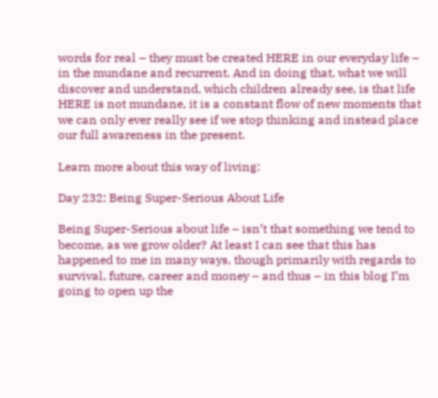words for real – they must be created HERE in our everyday life – in the mundane and recurrent. And in doing that, what we will discover and understand, which children already see, is that life HERE is not mundane, it is a constant flow of new moments that we can only ever really see if we stop thinking and instead place our full awareness in the present.

Learn more about this way of living:

Day 232: Being Super-Serious About Life

Being Super-Serious about life – isn’t that something we tend to become, as we grow older? At least I can see that this has happened to me in many ways, though primarily with regards to survival, future, career and money – and thus – in this blog I’m going to open up the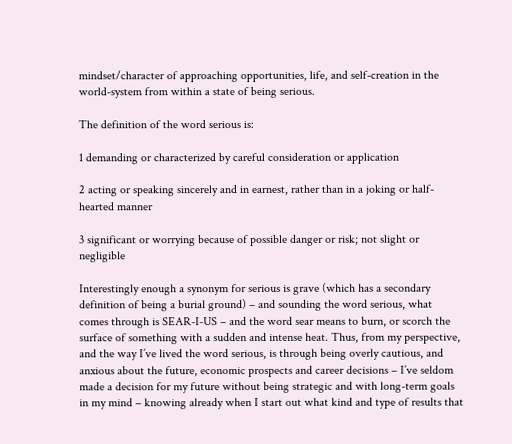mindset/character of approaching opportunities, life, and self-creation in the world-system from within a state of being serious.

The definition of the word serious is:

1 demanding or characterized by careful consideration or application

2 acting or speaking sincerely and in earnest, rather than in a joking or half-hearted manner

3 significant or worrying because of possible danger or risk; not slight or negligible

Interestingly enough a synonym for serious is grave (which has a secondary definition of being a burial ground) – and sounding the word serious, what comes through is SEAR-I-US – and the word sear means to burn, or scorch the surface of something with a sudden and intense heat. Thus, from my perspective, and the way I’ve lived the word serious, is through being overly cautious, and anxious about the future, economic prospects and career decisions – I’ve seldom made a decision for my future without being strategic and with long-term goals in my mind – knowing already when I start out what kind and type of results that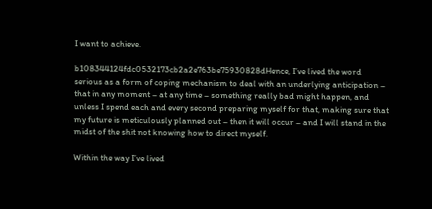I want to achieve.

b108344124fdc0532173cb2a2e763be75930828dHence, I’ve lived the word serious as a form of coping mechanism to deal with an underlying anticipation – that in any moment – at any time – something really bad might happen, and unless I spend each and every second preparing myself for that, making sure that my future is meticulously planned out – then it will occur – and I will stand in the midst of the shit not knowing how to direct myself.

Within the way I’ve lived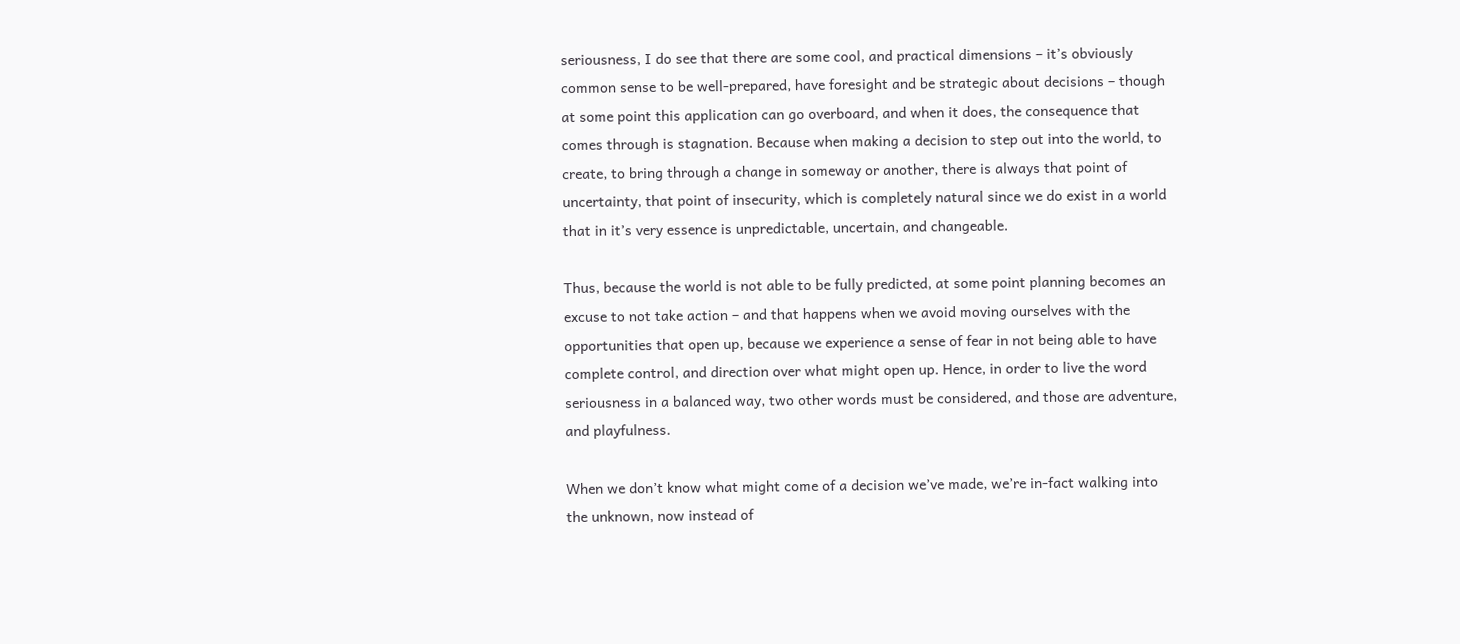seriousness, I do see that there are some cool, and practical dimensions – it’s obviously common sense to be well-prepared, have foresight and be strategic about decisions – though at some point this application can go overboard, and when it does, the consequence that comes through is stagnation. Because when making a decision to step out into the world, to create, to bring through a change in someway or another, there is always that point of uncertainty, that point of insecurity, which is completely natural since we do exist in a world that in it’s very essence is unpredictable, uncertain, and changeable.

Thus, because the world is not able to be fully predicted, at some point planning becomes an excuse to not take action – and that happens when we avoid moving ourselves with the opportunities that open up, because we experience a sense of fear in not being able to have complete control, and direction over what might open up. Hence, in order to live the word seriousness in a balanced way, two other words must be considered, and those are adventure, and playfulness.

When we don’t know what might come of a decision we’ve made, we’re in-fact walking into the unknown, now instead of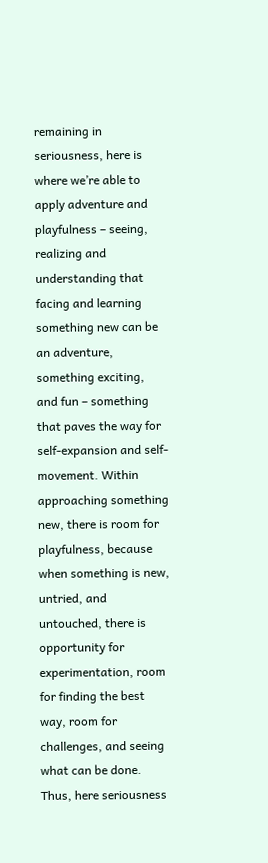remaining in seriousness, here is where we’re able to apply adventure and playfulness – seeing, realizing and understanding that facing and learning something new can be an adventure, something exciting, and fun – something that paves the way for self-expansion and self-movement. Within approaching something new, there is room for playfulness, because when something is new, untried, and untouched, there is opportunity for experimentation, room for finding the best way, room for challenges, and seeing what can be done. Thus, here seriousness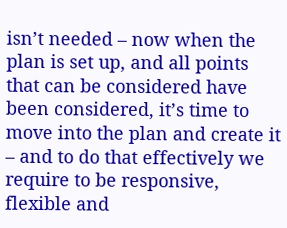isn’t needed – now when the plan is set up, and all points that can be considered have been considered, it’s time to move into the plan and create it – and to do that effectively we require to be responsive, flexible and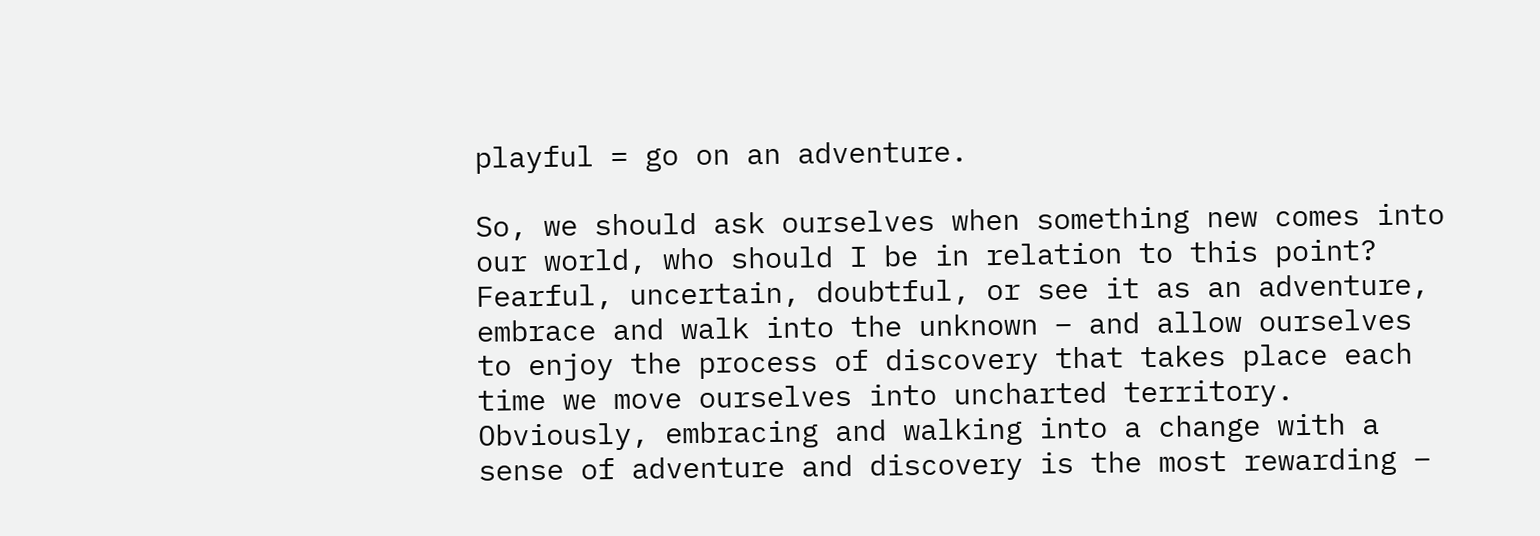playful = go on an adventure.

So, we should ask ourselves when something new comes into our world, who should I be in relation to this point? Fearful, uncertain, doubtful, or see it as an adventure, embrace and walk into the unknown – and allow ourselves to enjoy the process of discovery that takes place each time we move ourselves into uncharted territory. Obviously, embracing and walking into a change with a sense of adventure and discovery is the most rewarding –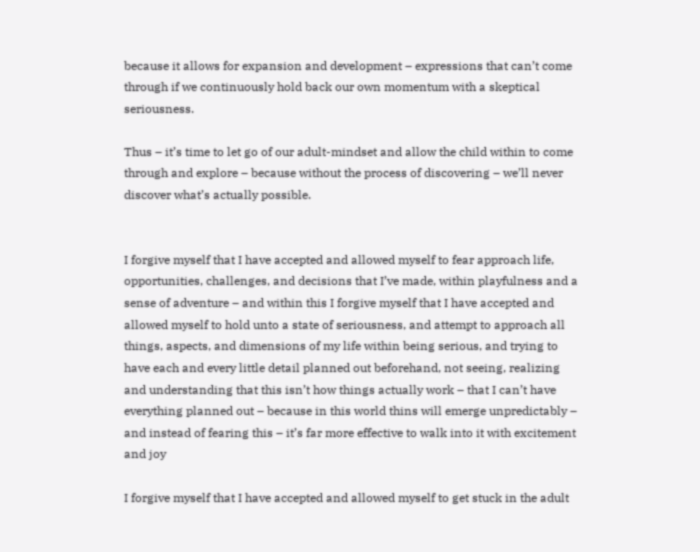because it allows for expansion and development – expressions that can’t come through if we continuously hold back our own momentum with a skeptical seriousness.

Thus – it’s time to let go of our adult-mindset and allow the child within to come through and explore – because without the process of discovering – we’ll never discover what’s actually possible.


I forgive myself that I have accepted and allowed myself to fear approach life, opportunities, challenges, and decisions that I’ve made, within playfulness and a sense of adventure – and within this I forgive myself that I have accepted and allowed myself to hold unto a state of seriousness, and attempt to approach all things, aspects, and dimensions of my life within being serious, and trying to have each and every little detail planned out beforehand, not seeing, realizing and understanding that this isn’t how things actually work – that I can’t have everything planned out – because in this world thins will emerge unpredictably – and instead of fearing this – it’s far more effective to walk into it with excitement and joy

I forgive myself that I have accepted and allowed myself to get stuck in the adult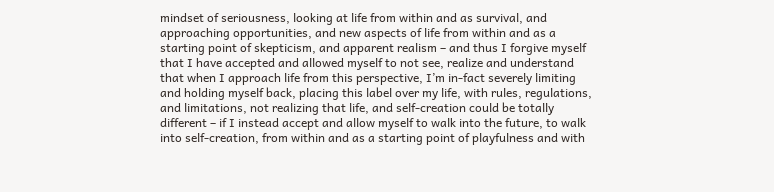mindset of seriousness, looking at life from within and as survival, and approaching opportunities, and new aspects of life from within and as a starting point of skepticism, and apparent realism – and thus I forgive myself that I have accepted and allowed myself to not see, realize and understand that when I approach life from this perspective, I’m in-fact severely limiting and holding myself back, placing this label over my life, with rules, regulations, and limitations, not realizing that life, and self-creation could be totally different – if I instead accept and allow myself to walk into the future, to walk into self-creation, from within and as a starting point of playfulness and with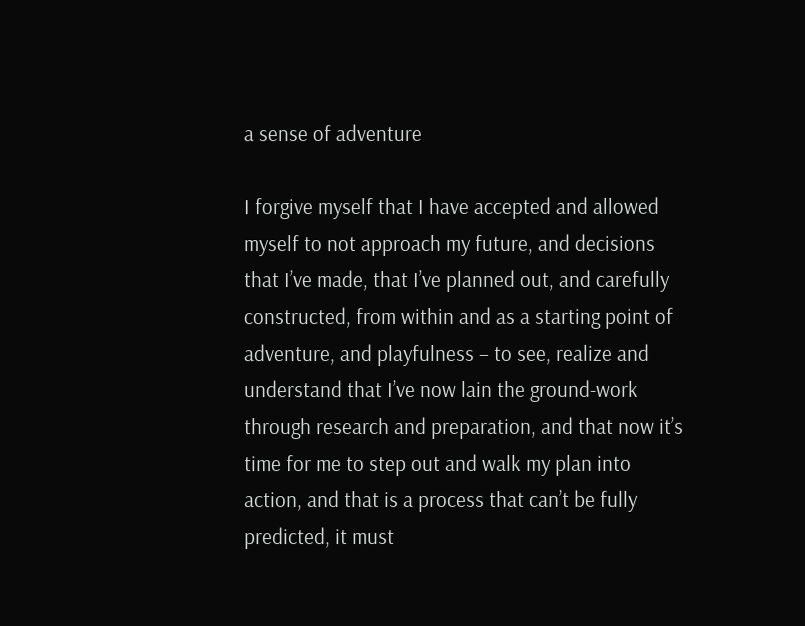a sense of adventure

I forgive myself that I have accepted and allowed myself to not approach my future, and decisions that I’ve made, that I’ve planned out, and carefully constructed, from within and as a starting point of adventure, and playfulness – to see, realize and understand that I’ve now lain the ground-work through research and preparation, and that now it’s time for me to step out and walk my plan into action, and that is a process that can’t be fully predicted, it must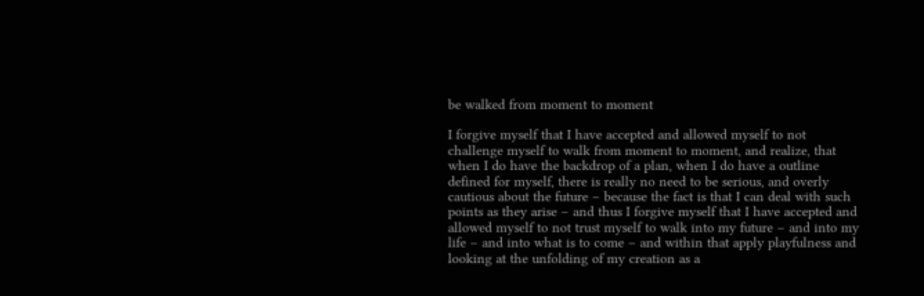be walked from moment to moment

I forgive myself that I have accepted and allowed myself to not challenge myself to walk from moment to moment, and realize, that when I do have the backdrop of a plan, when I do have a outline defined for myself, there is really no need to be serious, and overly cautious about the future – because the fact is that I can deal with such points as they arise – and thus I forgive myself that I have accepted and allowed myself to not trust myself to walk into my future – and into my life – and into what is to come – and within that apply playfulness and looking at the unfolding of my creation as a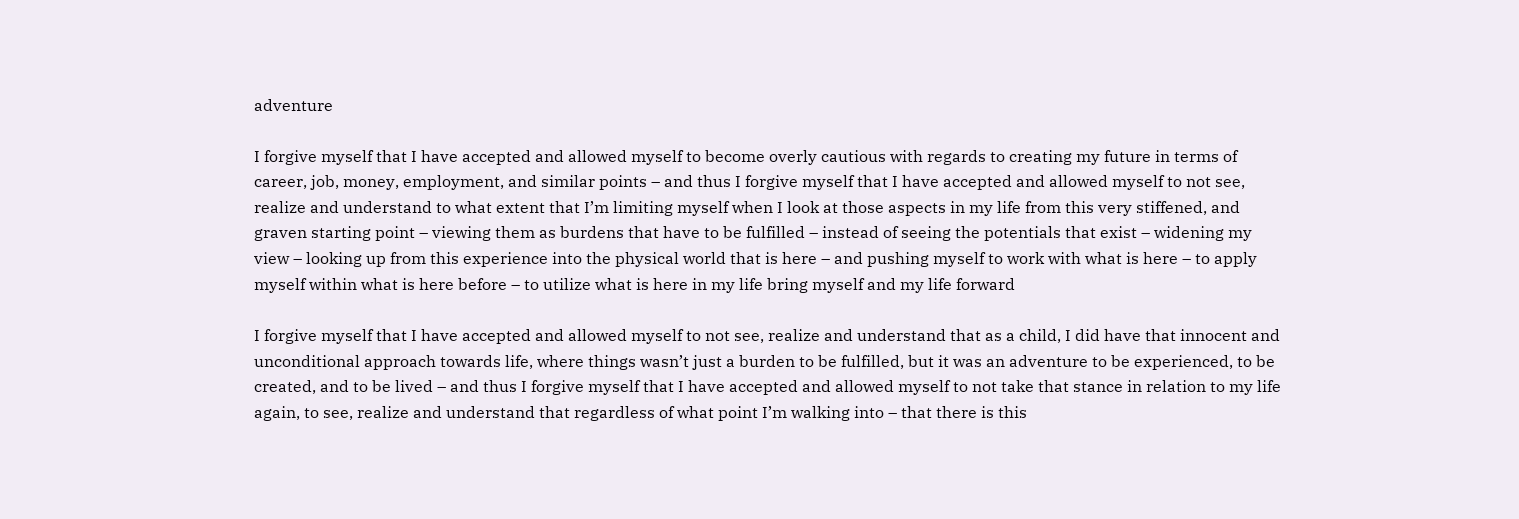adventure

I forgive myself that I have accepted and allowed myself to become overly cautious with regards to creating my future in terms of career, job, money, employment, and similar points – and thus I forgive myself that I have accepted and allowed myself to not see, realize and understand to what extent that I’m limiting myself when I look at those aspects in my life from this very stiffened, and graven starting point – viewing them as burdens that have to be fulfilled – instead of seeing the potentials that exist – widening my view – looking up from this experience into the physical world that is here – and pushing myself to work with what is here – to apply myself within what is here before – to utilize what is here in my life bring myself and my life forward

I forgive myself that I have accepted and allowed myself to not see, realize and understand that as a child, I did have that innocent and unconditional approach towards life, where things wasn’t just a burden to be fulfilled, but it was an adventure to be experienced, to be created, and to be lived – and thus I forgive myself that I have accepted and allowed myself to not take that stance in relation to my life again, to see, realize and understand that regardless of what point I’m walking into – that there is this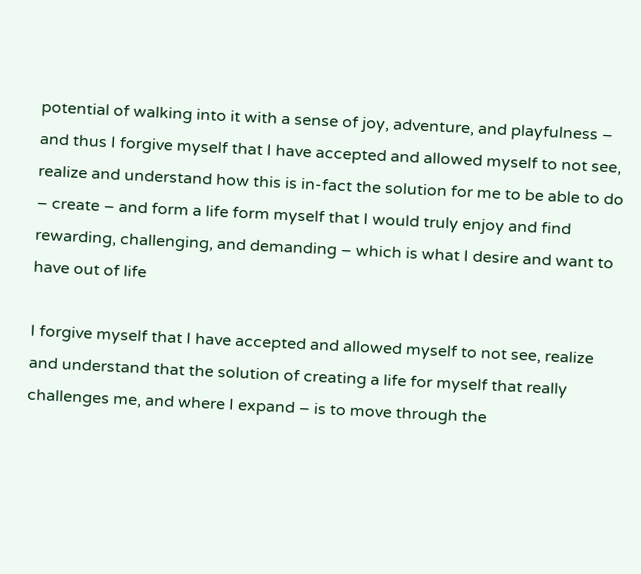potential of walking into it with a sense of joy, adventure, and playfulness – and thus I forgive myself that I have accepted and allowed myself to not see, realize and understand how this is in-fact the solution for me to be able to do – create – and form a life form myself that I would truly enjoy and find rewarding, challenging, and demanding – which is what I desire and want to have out of life

I forgive myself that I have accepted and allowed myself to not see, realize and understand that the solution of creating a life for myself that really challenges me, and where I expand – is to move through the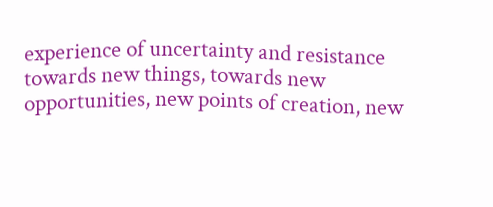experience of uncertainty and resistance towards new things, towards new opportunities, new points of creation, new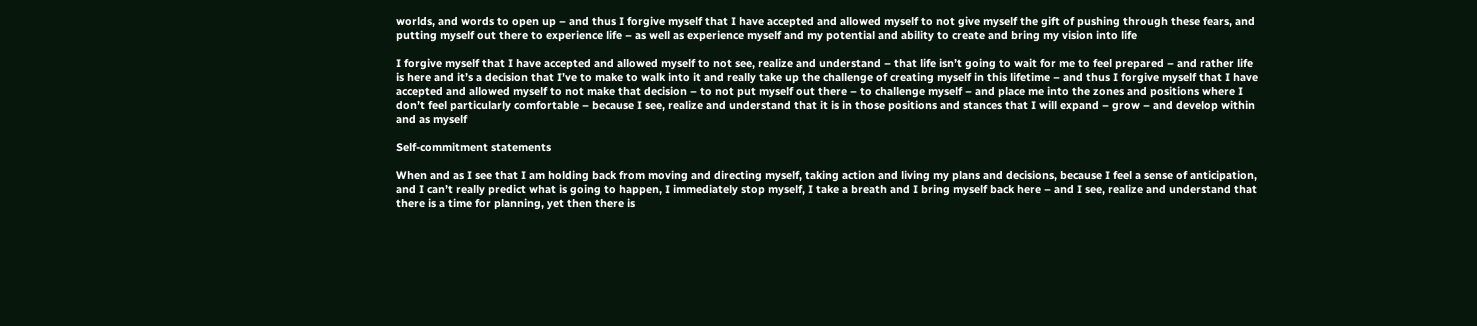worlds, and words to open up – and thus I forgive myself that I have accepted and allowed myself to not give myself the gift of pushing through these fears, and putting myself out there to experience life – as well as experience myself and my potential and ability to create and bring my vision into life

I forgive myself that I have accepted and allowed myself to not see, realize and understand – that life isn’t going to wait for me to feel prepared – and rather life is here and it’s a decision that I’ve to make to walk into it and really take up the challenge of creating myself in this lifetime – and thus I forgive myself that I have accepted and allowed myself to not make that decision – to not put myself out there – to challenge myself – and place me into the zones and positions where I don’t feel particularly comfortable – because I see, realize and understand that it is in those positions and stances that I will expand – grow – and develop within and as myself

Self-commitment statements

When and as I see that I am holding back from moving and directing myself, taking action and living my plans and decisions, because I feel a sense of anticipation, and I can’t really predict what is going to happen, I immediately stop myself, I take a breath and I bring myself back here – and I see, realize and understand that there is a time for planning, yet then there is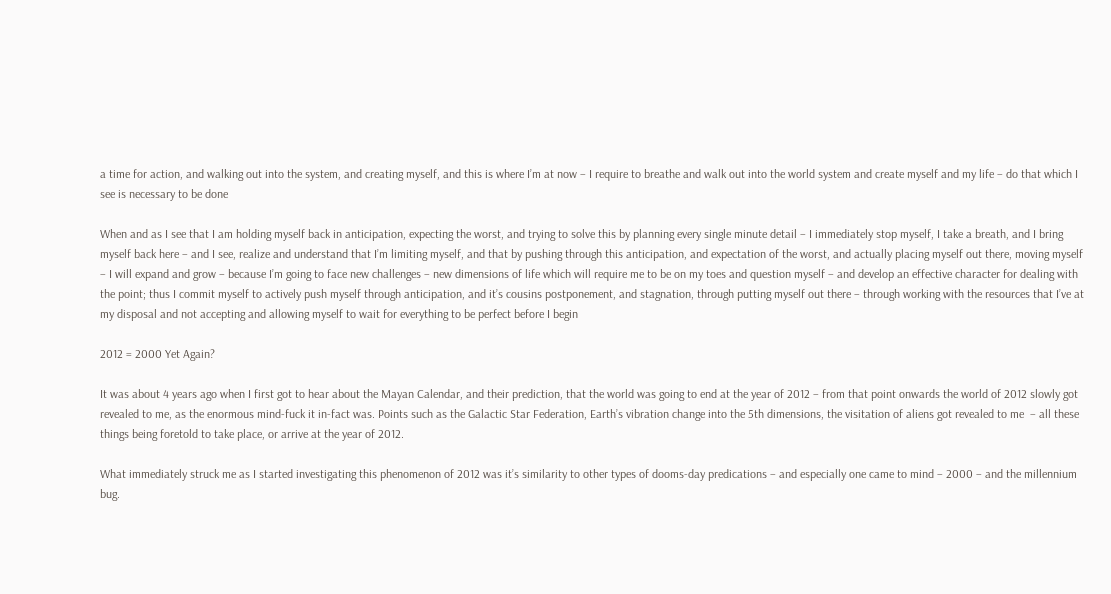a time for action, and walking out into the system, and creating myself, and this is where I’m at now – I require to breathe and walk out into the world system and create myself and my life – do that which I see is necessary to be done

When and as I see that I am holding myself back in anticipation, expecting the worst, and trying to solve this by planning every single minute detail – I immediately stop myself, I take a breath, and I bring myself back here – and I see, realize and understand that I’m limiting myself, and that by pushing through this anticipation, and expectation of the worst, and actually placing myself out there, moving myself – I will expand and grow – because I’m going to face new challenges – new dimensions of life which will require me to be on my toes and question myself – and develop an effective character for dealing with the point; thus I commit myself to actively push myself through anticipation, and it’s cousins postponement, and stagnation, through putting myself out there – through working with the resources that I’ve at my disposal and not accepting and allowing myself to wait for everything to be perfect before I begin

2012 = 2000 Yet Again?

It was about 4 years ago when I first got to hear about the Mayan Calendar, and their prediction, that the world was going to end at the year of 2012 – from that point onwards the world of 2012 slowly got revealed to me, as the enormous mind-fuck it in-fact was. Points such as the Galactic Star Federation, Earth’s vibration change into the 5th dimensions, the visitation of aliens got revealed to me  – all these things being foretold to take place, or arrive at the year of 2012.

What immediately struck me as I started investigating this phenomenon of 2012 was it’s similarity to other types of dooms-day predications – and especially one came to mind – 2000 – and the millennium bug.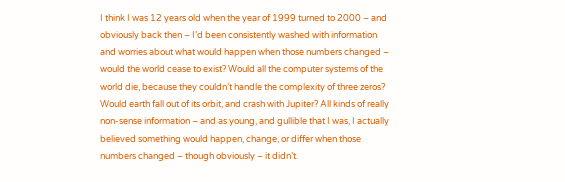I think I was 12 years old when the year of 1999 turned to 2000 – and obviously back then – I’d been consistently washed with information and worries about what would happen when those numbers changed – would the world cease to exist? Would all the computer systems of the world die, because they couldn’t handle the complexity of three zeros? Would earth fall out of its orbit, and crash with Jupiter? All kinds of really non-sense information – and as young, and gullible that I was, I actually believed something would happen, change, or differ when those numbers changed – though obviously – it didn’t.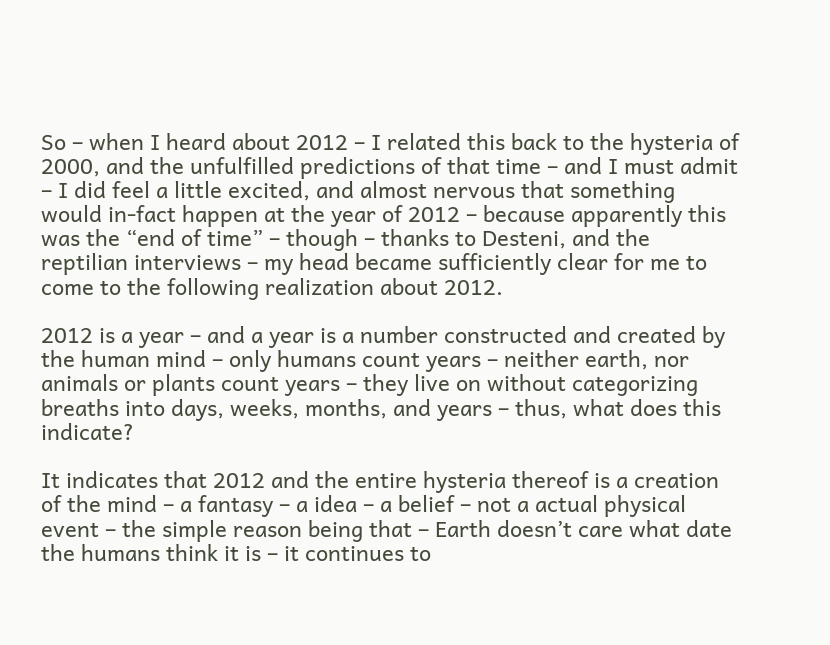So – when I heard about 2012 – I related this back to the hysteria of 2000, and the unfulfilled predictions of that time – and I must admit – I did feel a little excited, and almost nervous that something would in-fact happen at the year of 2012 – because apparently this was the “end of time” – though – thanks to Desteni, and the reptilian interviews – my head became sufficiently clear for me to come to the following realization about 2012.

2012 is a year – and a year is a number constructed and created by the human mind – only humans count years – neither earth, nor animals or plants count years – they live on without categorizing breaths into days, weeks, months, and years – thus, what does this indicate?

It indicates that 2012 and the entire hysteria thereof is a creation of the mind – a fantasy – a idea – a belief – not a actual physical event – the simple reason being that – Earth doesn’t care what date the humans think it is – it continues to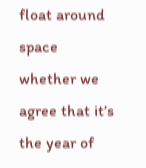float around space whether we agree that it’s the year of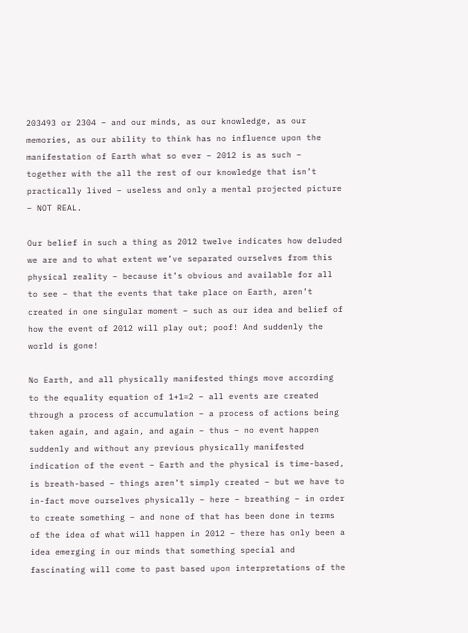203493 or 2304 – and our minds, as our knowledge, as our memories, as our ability to think has no influence upon the manifestation of Earth what so ever – 2012 is as such – together with the all the rest of our knowledge that isn’t practically lived – useless and only a mental projected picture – NOT REAL.

Our belief in such a thing as 2012 twelve indicates how deluded we are and to what extent we’ve separated ourselves from this physical reality – because it’s obvious and available for all to see – that the events that take place on Earth, aren’t created in one singular moment – such as our idea and belief of how the event of 2012 will play out; poof! And suddenly the world is gone!

No Earth, and all physically manifested things move according to the equality equation of 1+1=2 – all events are created through a process of accumulation – a process of actions being taken again, and again, and again – thus – no event happen suddenly and without any previous physically manifested indication of the event – Earth and the physical is time-based, is breath-based – things aren’t simply created – but we have to in-fact move ourselves physically – here – breathing – in order to create something – and none of that has been done in terms of the idea of what will happen in 2012 – there has only been a idea emerging in our minds that something special and fascinating will come to past based upon interpretations of the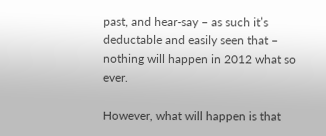past, and hear-say – as such it’s deductable and easily seen that – nothing will happen in 2012 what so ever.

However, what will happen is that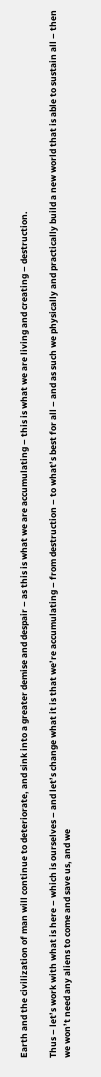Earth and the civilization of man will continue to deteriorate, and sink into a greater demise and despair – as this is what we are accumulating – this is what we are living and creating – destruction.

Thus – let’s work with what is here – which is ourselves – and let’s change what it is that we’re accumulating – from destruction – to what’s best for all – and as such we physically and practically build a new world that is able to sustain all – then we won’t need any aliens to come and save us, and we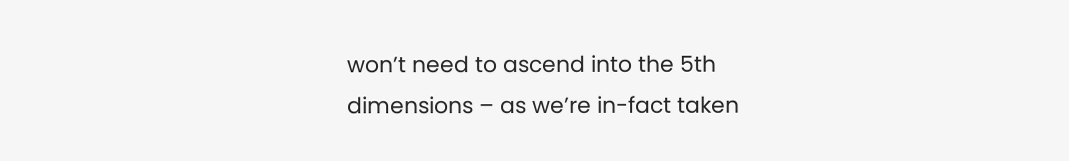won’t need to ascend into the 5th dimensions – as we’re in-fact taken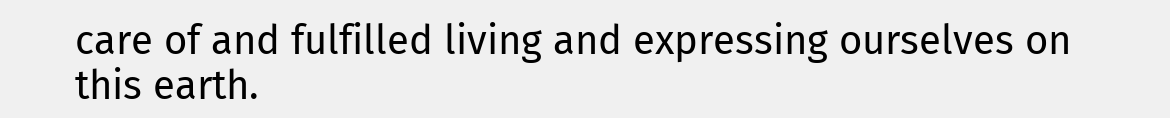care of and fulfilled living and expressing ourselves on this earth.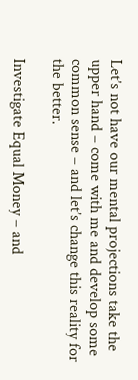Let’s not have our mental projections take the upper hand – come with me and develop some common sense – and let’s change this reality for the better.

Investigate Equal Money – and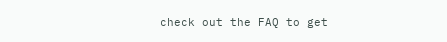check out the FAQ to get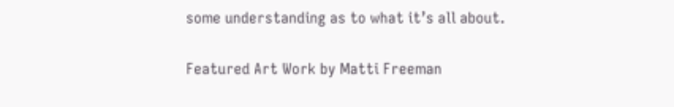some understanding as to what it’s all about.

Featured Art Work by Matti Freeman